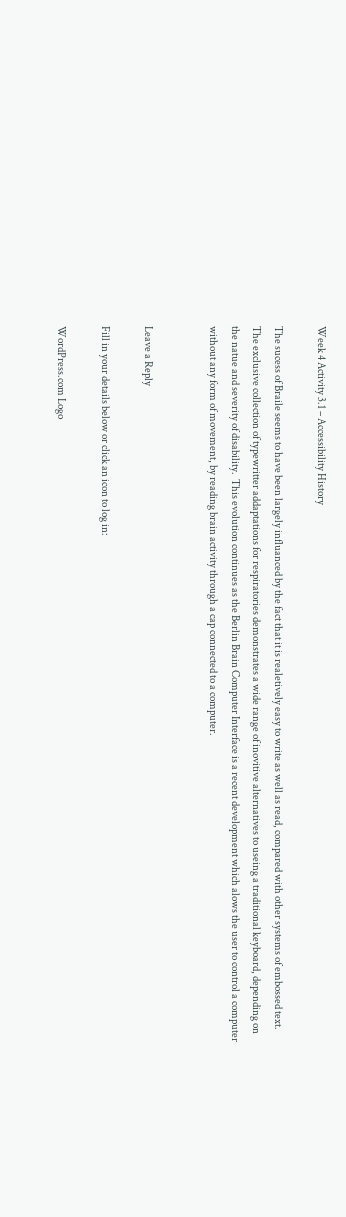Week 4 Activity 3.1 – Accessibility History

The sucess of Braile seems to have been largely influanced by the fact that it is realetively easy to write as well as read, compared with other systems of embossed text.  The exclusive collection of typewritter addaptations for respiratories demonstrates a wide range of inovitive alternatives to useing a traditional keyboard, depending on the natue and severity of disability.  This evolution continues as the Berlin Brain Computer Interface is a recent development which alows the user to control a computer without any form of movement, by reading brain activity through a cap connected to a computer.


Leave a Reply

Fill in your details below or click an icon to log in:

WordPress.com Logo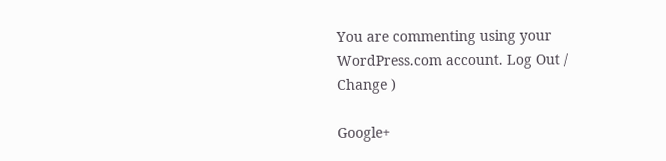You are commenting using your WordPress.com account. Log Out /  Change )

Google+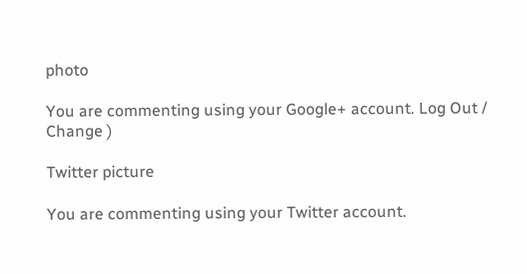photo

You are commenting using your Google+ account. Log Out /  Change )

Twitter picture

You are commenting using your Twitter account.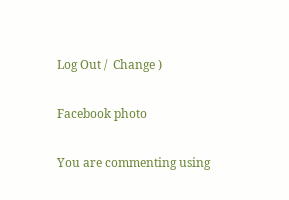Log Out /  Change )

Facebook photo

You are commenting using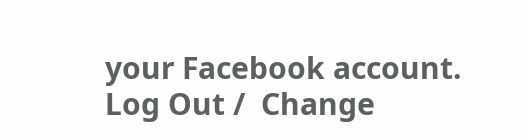your Facebook account. Log Out /  Change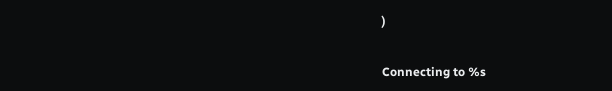)


Connecting to %s